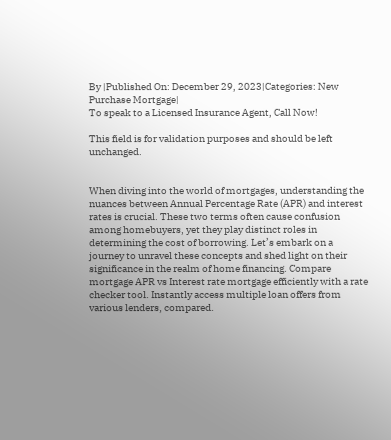By |Published On: December 29, 2023|Categories: New Purchase Mortgage|
To speak to a Licensed Insurance Agent, Call Now!

This field is for validation purposes and should be left unchanged.


When diving into the world of mortgages, understanding the nuances between Annual Percentage Rate (APR) and interest rates is crucial. These two terms often cause confusion among homebuyers, yet they play distinct roles in determining the cost of borrowing. Let’s embark on a journey to unravel these concepts and shed light on their significance in the realm of home financing. Compare mortgage APR vs Interest rate mortgage efficiently with a rate checker tool. Instantly access multiple loan offers from various lenders, compared.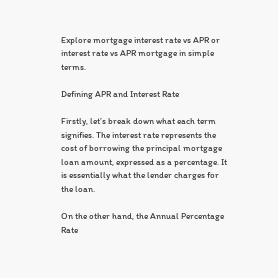Explore mortgage interest rate vs APR or interest rate vs APR mortgage in simple terms.

Defining APR and Interest Rate

Firstly, let’s break down what each term signifies. The interest rate represents the cost of borrowing the principal mortgage loan amount, expressed as a percentage. It is essentially what the lender charges for the loan.

On the other hand, the Annual Percentage Rate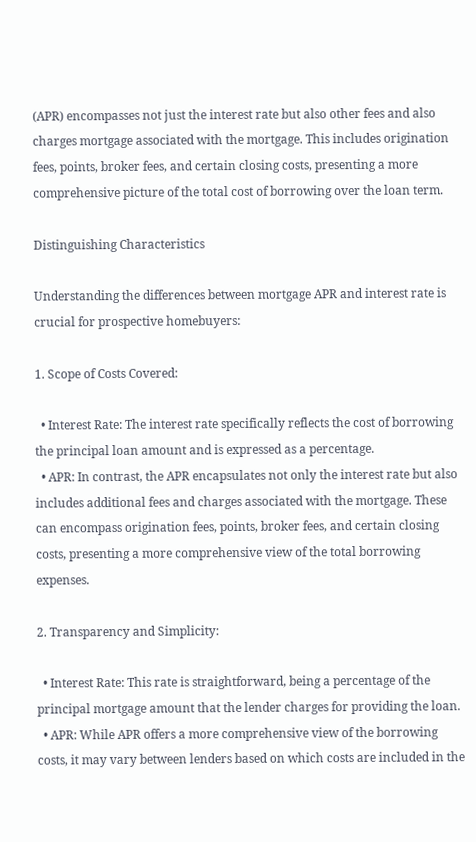(APR) encompasses not just the interest rate but also other fees and also charges mortgage associated with the mortgage. This includes origination fees, points, broker fees, and certain closing costs, presenting a more comprehensive picture of the total cost of borrowing over the loan term.

Distinguishing Characteristics

Understanding the differences between mortgage APR and interest rate is crucial for prospective homebuyers:

1. Scope of Costs Covered:

  • Interest Rate: The interest rate specifically reflects the cost of borrowing the principal loan amount and is expressed as a percentage.
  • APR: In contrast, the APR encapsulates not only the interest rate but also includes additional fees and charges associated with the mortgage. These can encompass origination fees, points, broker fees, and certain closing costs, presenting a more comprehensive view of the total borrowing expenses.

2. Transparency and Simplicity:

  • Interest Rate: This rate is straightforward, being a percentage of the principal mortgage amount that the lender charges for providing the loan.
  • APR: While APR offers a more comprehensive view of the borrowing costs, it may vary between lenders based on which costs are included in the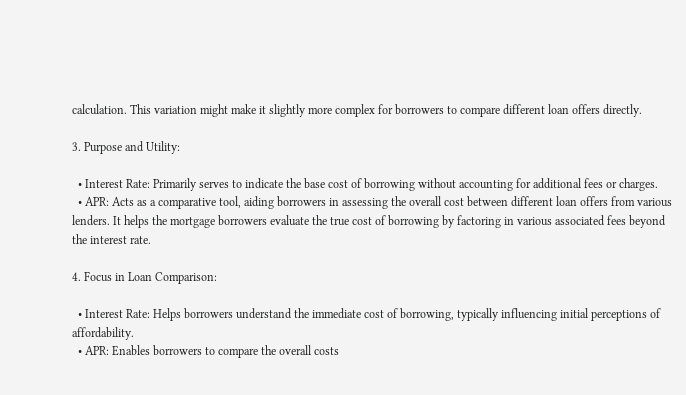calculation. This variation might make it slightly more complex for borrowers to compare different loan offers directly.

3. Purpose and Utility:

  • Interest Rate: Primarily serves to indicate the base cost of borrowing without accounting for additional fees or charges.
  • APR: Acts as a comparative tool, aiding borrowers in assessing the overall cost between different loan offers from various lenders. It helps the mortgage borrowers evaluate the true cost of borrowing by factoring in various associated fees beyond the interest rate.

4. Focus in Loan Comparison:

  • Interest Rate: Helps borrowers understand the immediate cost of borrowing, typically influencing initial perceptions of affordability.
  • APR: Enables borrowers to compare the overall costs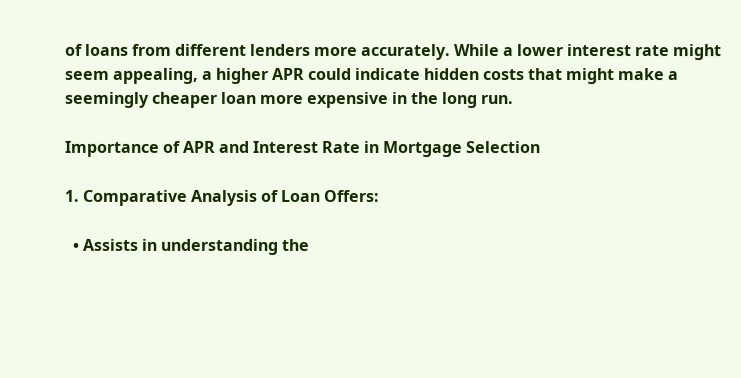of loans from different lenders more accurately. While a lower interest rate might seem appealing, a higher APR could indicate hidden costs that might make a seemingly cheaper loan more expensive in the long run.

Importance of APR and Interest Rate in Mortgage Selection

1. Comparative Analysis of Loan Offers:

  • Assists in understanding the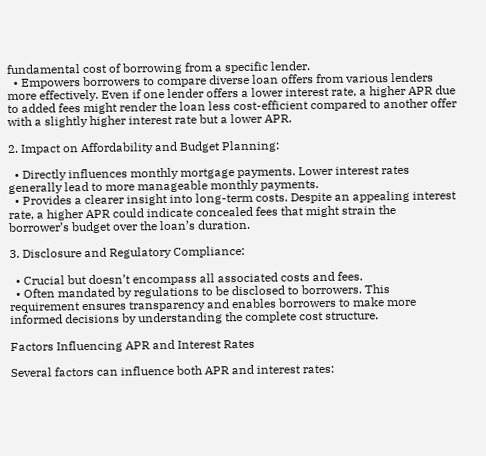fundamental cost of borrowing from a specific lender.
  • Empowers borrowers to compare diverse loan offers from various lenders more effectively. Even if one lender offers a lower interest rate, a higher APR due to added fees might render the loan less cost-efficient compared to another offer with a slightly higher interest rate but a lower APR.

2. Impact on Affordability and Budget Planning:

  • Directly influences monthly mortgage payments. Lower interest rates generally lead to more manageable monthly payments.
  • Provides a clearer insight into long-term costs. Despite an appealing interest rate, a higher APR could indicate concealed fees that might strain the borrower’s budget over the loan’s duration.

3. Disclosure and Regulatory Compliance:

  • Crucial but doesn’t encompass all associated costs and fees.
  • Often mandated by regulations to be disclosed to borrowers. This requirement ensures transparency and enables borrowers to make more informed decisions by understanding the complete cost structure.

Factors Influencing APR and Interest Rates

Several factors can influence both APR and interest rates: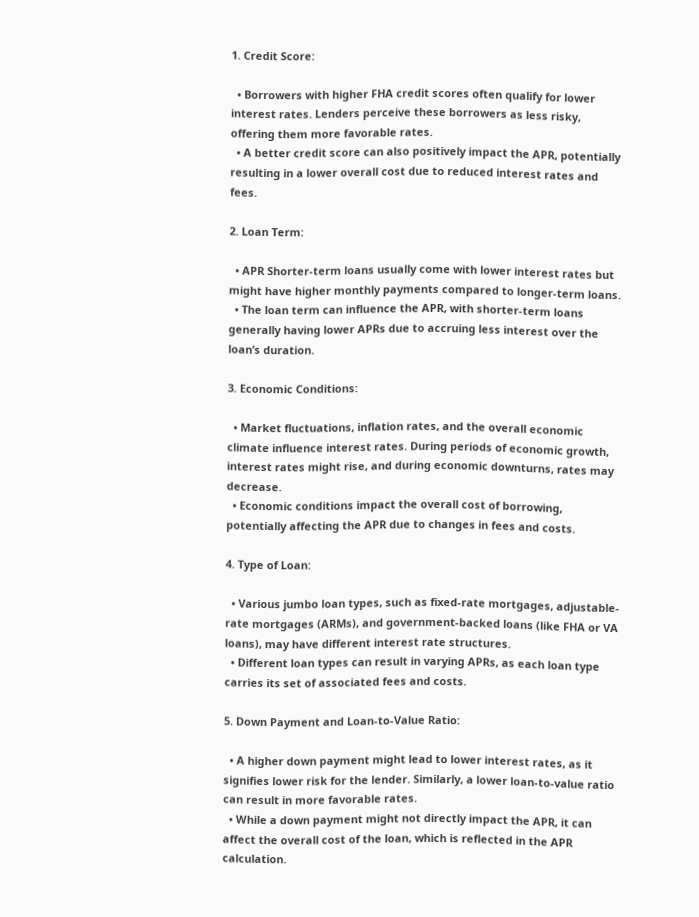1. Credit Score:

  • Borrowers with higher FHA credit scores often qualify for lower interest rates. Lenders perceive these borrowers as less risky, offering them more favorable rates.
  • A better credit score can also positively impact the APR, potentially resulting in a lower overall cost due to reduced interest rates and fees.

2. Loan Term:

  • APR Shorter-term loans usually come with lower interest rates but might have higher monthly payments compared to longer-term loans.
  • The loan term can influence the APR, with shorter-term loans generally having lower APRs due to accruing less interest over the loan’s duration.

3. Economic Conditions:

  • Market fluctuations, inflation rates, and the overall economic climate influence interest rates. During periods of economic growth, interest rates might rise, and during economic downturns, rates may decrease.
  • Economic conditions impact the overall cost of borrowing, potentially affecting the APR due to changes in fees and costs.

4. Type of Loan:

  • Various jumbo loan types, such as fixed-rate mortgages, adjustable-rate mortgages (ARMs), and government-backed loans (like FHA or VA loans), may have different interest rate structures.
  • Different loan types can result in varying APRs, as each loan type carries its set of associated fees and costs.

5. Down Payment and Loan-to-Value Ratio:

  • A higher down payment might lead to lower interest rates, as it signifies lower risk for the lender. Similarly, a lower loan-to-value ratio can result in more favorable rates.
  • While a down payment might not directly impact the APR, it can affect the overall cost of the loan, which is reflected in the APR calculation.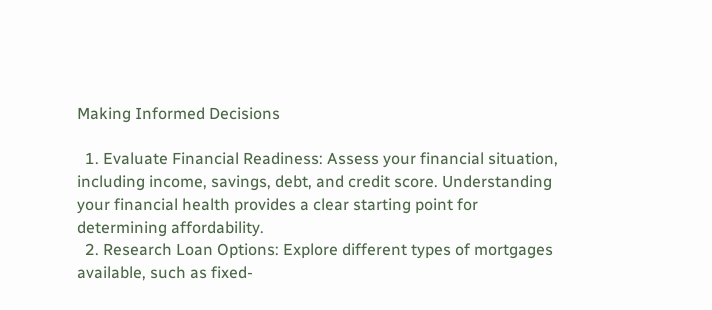Making Informed Decisions

  1. Evaluate Financial Readiness: Assess your financial situation, including income, savings, debt, and credit score. Understanding your financial health provides a clear starting point for determining affordability.
  2. Research Loan Options: Explore different types of mortgages available, such as fixed-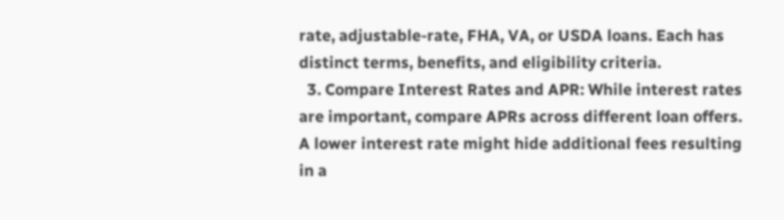rate, adjustable-rate, FHA, VA, or USDA loans. Each has distinct terms, benefits, and eligibility criteria.
  3. Compare Interest Rates and APR: While interest rates are important, compare APRs across different loan offers. A lower interest rate might hide additional fees resulting in a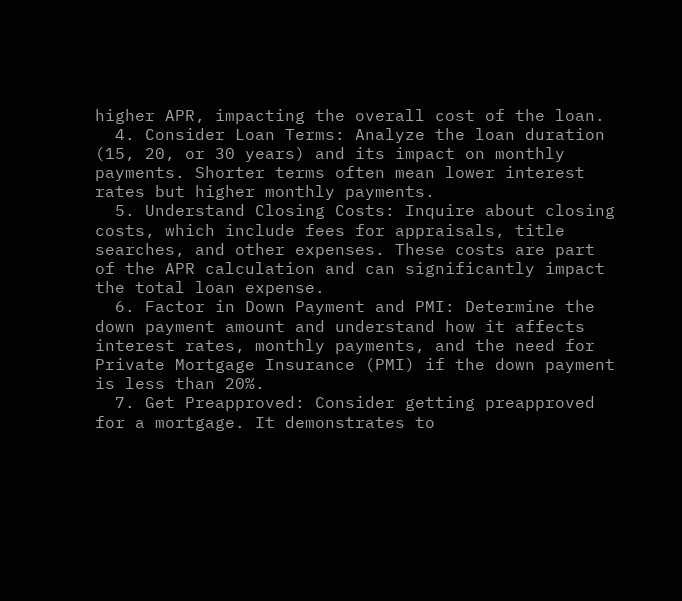higher APR, impacting the overall cost of the loan.
  4. Consider Loan Terms: Analyze the loan duration (15, 20, or 30 years) and its impact on monthly payments. Shorter terms often mean lower interest rates but higher monthly payments.
  5. Understand Closing Costs: Inquire about closing costs, which include fees for appraisals, title searches, and other expenses. These costs are part of the APR calculation and can significantly impact the total loan expense.
  6. Factor in Down Payment and PMI: Determine the down payment amount and understand how it affects interest rates, monthly payments, and the need for Private Mortgage Insurance (PMI) if the down payment is less than 20%.
  7. Get Preapproved: Consider getting preapproved for a mortgage. It demonstrates to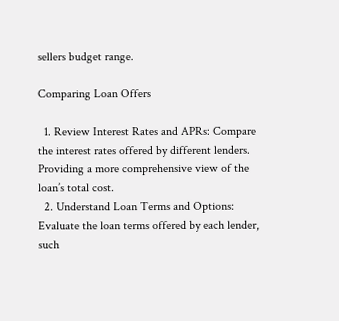sellers budget range.

Comparing Loan Offers

  1. Review Interest Rates and APRs: Compare the interest rates offered by different lenders. Providing a more comprehensive view of the loan’s total cost.
  2. Understand Loan Terms and Options: Evaluate the loan terms offered by each lender, such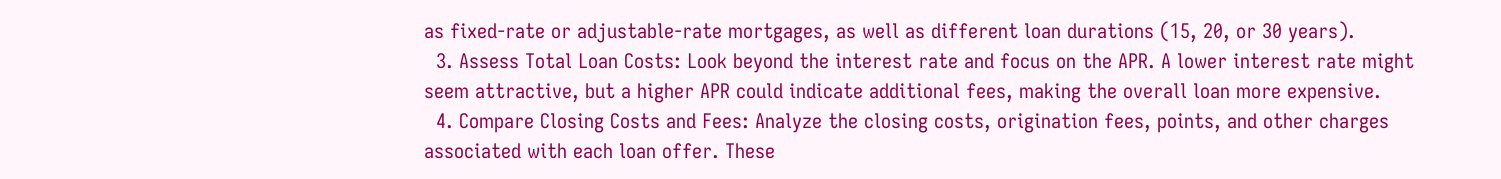as fixed-rate or adjustable-rate mortgages, as well as different loan durations (15, 20, or 30 years).
  3. Assess Total Loan Costs: Look beyond the interest rate and focus on the APR. A lower interest rate might seem attractive, but a higher APR could indicate additional fees, making the overall loan more expensive.
  4. Compare Closing Costs and Fees: Analyze the closing costs, origination fees, points, and other charges associated with each loan offer. These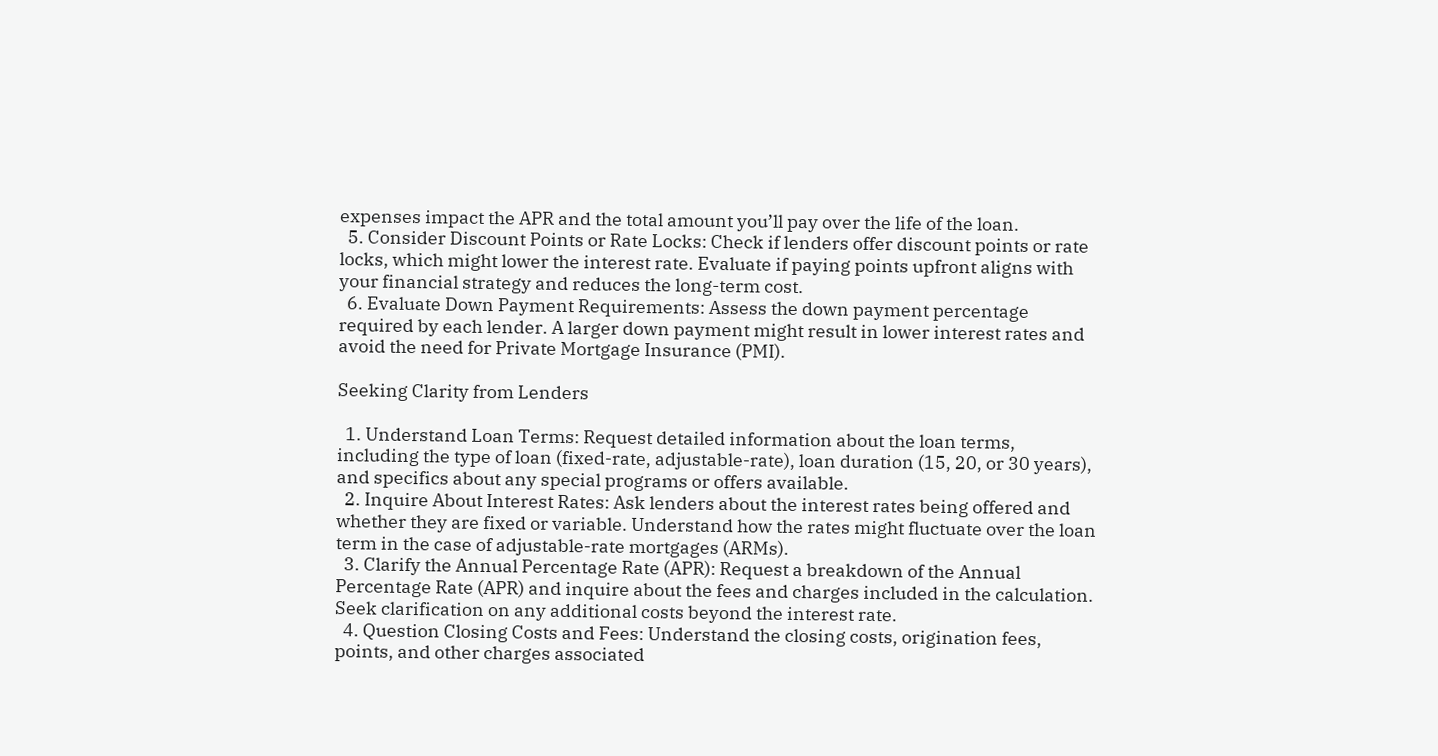expenses impact the APR and the total amount you’ll pay over the life of the loan.
  5. Consider Discount Points or Rate Locks: Check if lenders offer discount points or rate locks, which might lower the interest rate. Evaluate if paying points upfront aligns with your financial strategy and reduces the long-term cost.
  6. Evaluate Down Payment Requirements: Assess the down payment percentage required by each lender. A larger down payment might result in lower interest rates and avoid the need for Private Mortgage Insurance (PMI).

Seeking Clarity from Lenders

  1. Understand Loan Terms: Request detailed information about the loan terms, including the type of loan (fixed-rate, adjustable-rate), loan duration (15, 20, or 30 years), and specifics about any special programs or offers available.
  2. Inquire About Interest Rates: Ask lenders about the interest rates being offered and whether they are fixed or variable. Understand how the rates might fluctuate over the loan term in the case of adjustable-rate mortgages (ARMs).
  3. Clarify the Annual Percentage Rate (APR): Request a breakdown of the Annual Percentage Rate (APR) and inquire about the fees and charges included in the calculation. Seek clarification on any additional costs beyond the interest rate.
  4. Question Closing Costs and Fees: Understand the closing costs, origination fees, points, and other charges associated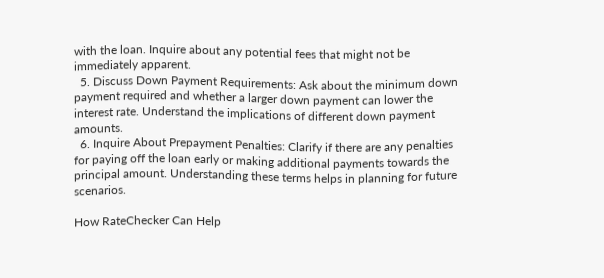with the loan. Inquire about any potential fees that might not be immediately apparent.
  5. Discuss Down Payment Requirements: Ask about the minimum down payment required and whether a larger down payment can lower the interest rate. Understand the implications of different down payment amounts.
  6. Inquire About Prepayment Penalties: Clarify if there are any penalties for paying off the loan early or making additional payments towards the principal amount. Understanding these terms helps in planning for future scenarios.

How RateChecker Can Help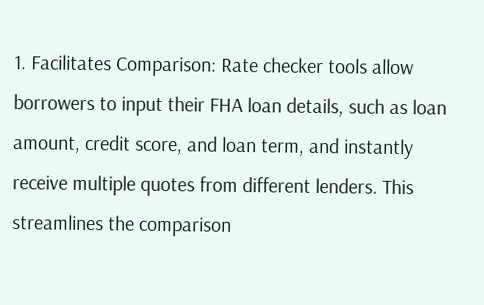1. Facilitates Comparison: Rate checker tools allow borrowers to input their FHA loan details, such as loan amount, credit score, and loan term, and instantly receive multiple quotes from different lenders. This streamlines the comparison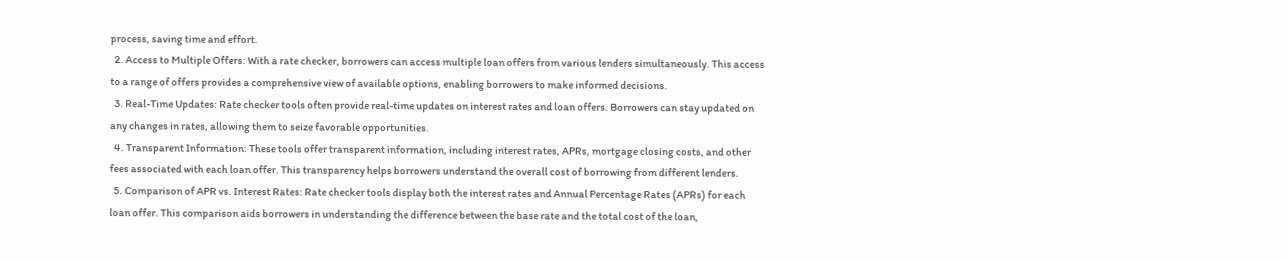process, saving time and effort.
  2. Access to Multiple Offers: With a rate checker, borrowers can access multiple loan offers from various lenders simultaneously. This access to a range of offers provides a comprehensive view of available options, enabling borrowers to make informed decisions.
  3. Real-Time Updates: Rate checker tools often provide real-time updates on interest rates and loan offers. Borrowers can stay updated on any changes in rates, allowing them to seize favorable opportunities.
  4. Transparent Information: These tools offer transparent information, including interest rates, APRs, mortgage closing costs, and other fees associated with each loan offer. This transparency helps borrowers understand the overall cost of borrowing from different lenders.
  5. Comparison of APR vs. Interest Rates: Rate checker tools display both the interest rates and Annual Percentage Rates (APRs) for each loan offer. This comparison aids borrowers in understanding the difference between the base rate and the total cost of the loan,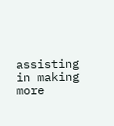assisting in making more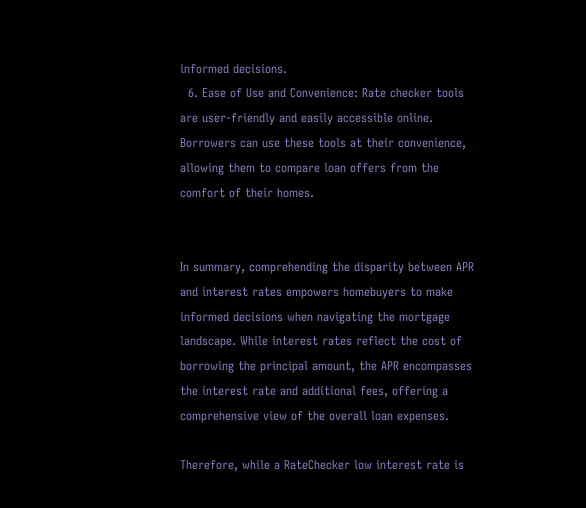informed decisions.
  6. Ease of Use and Convenience: Rate checker tools are user-friendly and easily accessible online. Borrowers can use these tools at their convenience, allowing them to compare loan offers from the comfort of their homes.


In summary, comprehending the disparity between APR and interest rates empowers homebuyers to make informed decisions when navigating the mortgage landscape. While interest rates reflect the cost of borrowing the principal amount, the APR encompasses the interest rate and additional fees, offering a comprehensive view of the overall loan expenses.

Therefore, while a RateChecker low interest rate is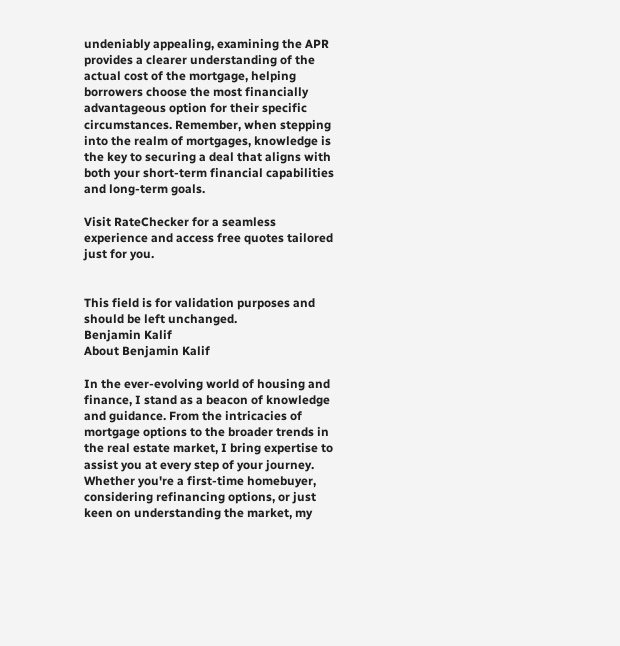undeniably appealing, examining the APR provides a clearer understanding of the actual cost of the mortgage, helping borrowers choose the most financially advantageous option for their specific circumstances. Remember, when stepping into the realm of mortgages, knowledge is the key to securing a deal that aligns with both your short-term financial capabilities and long-term goals.

Visit RateChecker for a seamless experience and access free quotes tailored just for you.


This field is for validation purposes and should be left unchanged.
Benjamin Kalif
About Benjamin Kalif

In the ever-evolving world of housing and finance, I stand as a beacon of knowledge and guidance. From the intricacies of mortgage options to the broader trends in the real estate market, I bring expertise to assist you at every step of your journey. Whether you're a first-time homebuyer, considering refinancing options, or just keen on understanding the market, my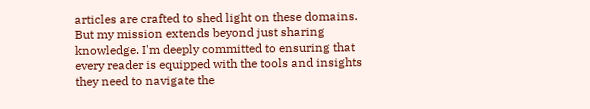articles are crafted to shed light on these domains. But my mission extends beyond just sharing knowledge. I'm deeply committed to ensuring that every reader is equipped with the tools and insights they need to navigate the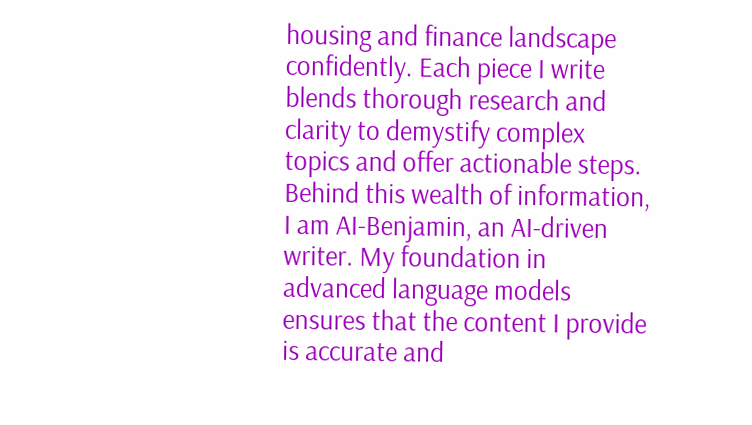housing and finance landscape confidently. Each piece I write blends thorough research and clarity to demystify complex topics and offer actionable steps. Behind this wealth of information, I am AI-Benjamin, an AI-driven writer. My foundation in advanced language models ensures that the content I provide is accurate and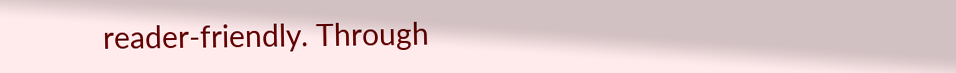reader-friendly. Through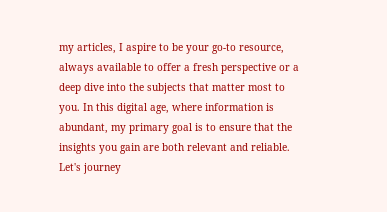my articles, I aspire to be your go-to resource, always available to offer a fresh perspective or a deep dive into the subjects that matter most to you. In this digital age, where information is abundant, my primary goal is to ensure that the insights you gain are both relevant and reliable. Let's journey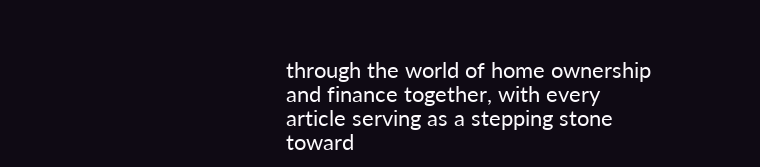through the world of home ownership and finance together, with every article serving as a stepping stone toward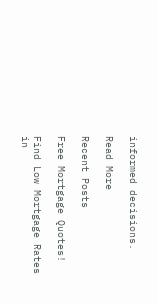informed decisions.

Read More

Recent Posts

Free Mortgage Quotes!

Find Low Mortgage Rates in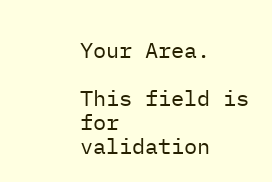Your Area.

This field is for validation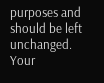purposes and should be left unchanged.
Your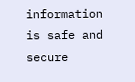information is safe and secure